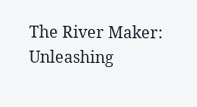The River Maker: Unleashing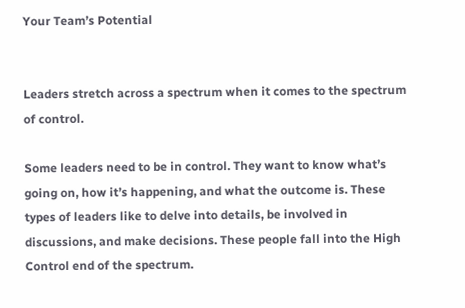Your Team’s Potential


Leaders stretch across a spectrum when it comes to the spectrum of control.

Some leaders need to be in control. They want to know what’s going on, how it’s happening, and what the outcome is. These types of leaders like to delve into details, be involved in discussions, and make decisions. These people fall into the High Control end of the spectrum.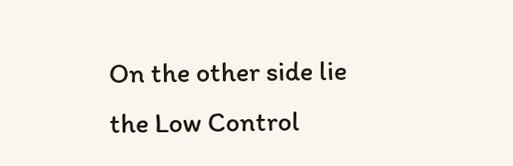On the other side lie the Low Control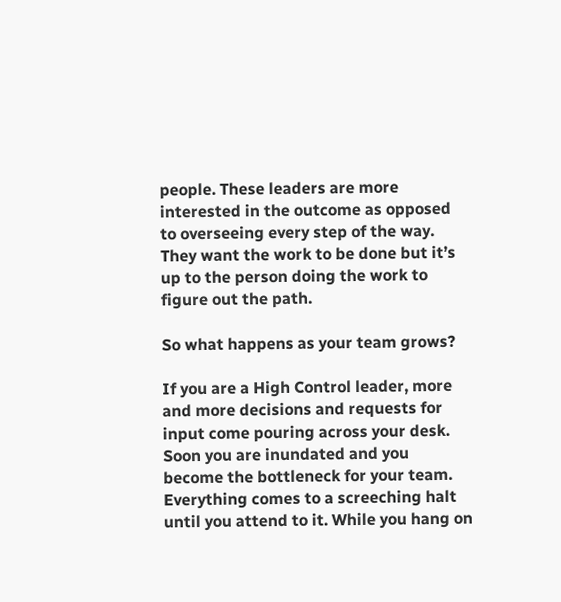people. These leaders are more interested in the outcome as opposed to overseeing every step of the way. They want the work to be done but it’s up to the person doing the work to figure out the path.

So what happens as your team grows?

If you are a High Control leader, more and more decisions and requests for input come pouring across your desk. Soon you are inundated and you become the bottleneck for your team. Everything comes to a screeching halt until you attend to it. While you hang on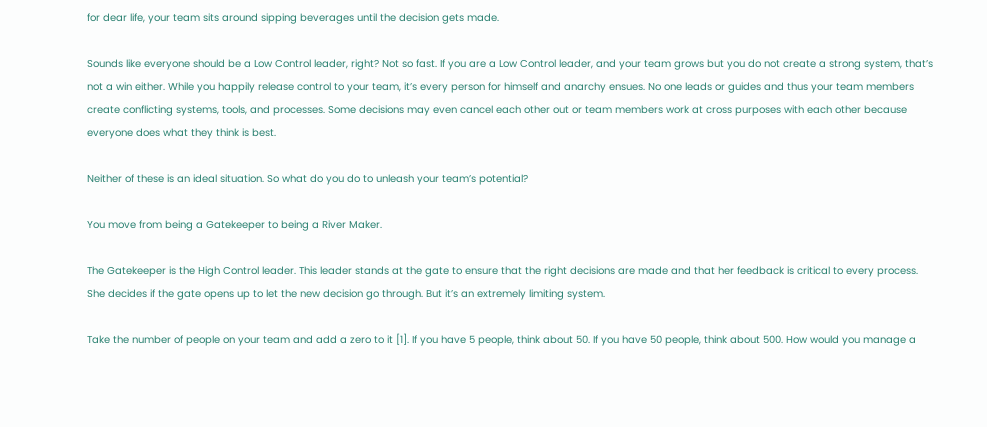for dear life, your team sits around sipping beverages until the decision gets made.

Sounds like everyone should be a Low Control leader, right? Not so fast. If you are a Low Control leader, and your team grows but you do not create a strong system, that’s not a win either. While you happily release control to your team, it’s every person for himself and anarchy ensues. No one leads or guides and thus your team members create conflicting systems, tools, and processes. Some decisions may even cancel each other out or team members work at cross purposes with each other because everyone does what they think is best.

Neither of these is an ideal situation. So what do you do to unleash your team’s potential?

You move from being a Gatekeeper to being a River Maker.

The Gatekeeper is the High Control leader. This leader stands at the gate to ensure that the right decisions are made and that her feedback is critical to every process. She decides if the gate opens up to let the new decision go through. But it’s an extremely limiting system.

Take the number of people on your team and add a zero to it [1]. If you have 5 people, think about 50. If you have 50 people, think about 500. How would you manage a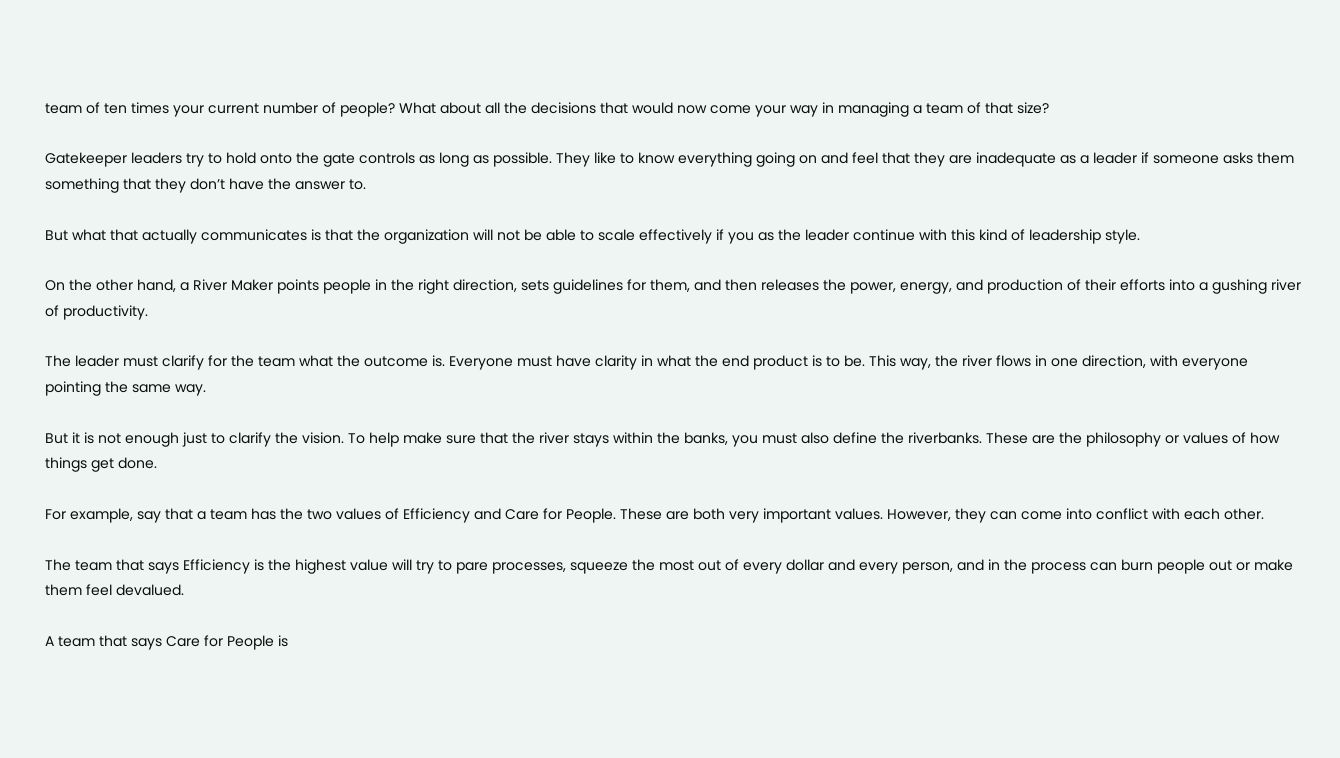team of ten times your current number of people? What about all the decisions that would now come your way in managing a team of that size?

Gatekeeper leaders try to hold onto the gate controls as long as possible. They like to know everything going on and feel that they are inadequate as a leader if someone asks them something that they don’t have the answer to.

But what that actually communicates is that the organization will not be able to scale effectively if you as the leader continue with this kind of leadership style.

On the other hand, a River Maker points people in the right direction, sets guidelines for them, and then releases the power, energy, and production of their efforts into a gushing river of productivity.

The leader must clarify for the team what the outcome is. Everyone must have clarity in what the end product is to be. This way, the river flows in one direction, with everyone pointing the same way.

But it is not enough just to clarify the vision. To help make sure that the river stays within the banks, you must also define the riverbanks. These are the philosophy or values of how things get done.

For example, say that a team has the two values of Efficiency and Care for People. These are both very important values. However, they can come into conflict with each other.

The team that says Efficiency is the highest value will try to pare processes, squeeze the most out of every dollar and every person, and in the process can burn people out or make them feel devalued.

A team that says Care for People is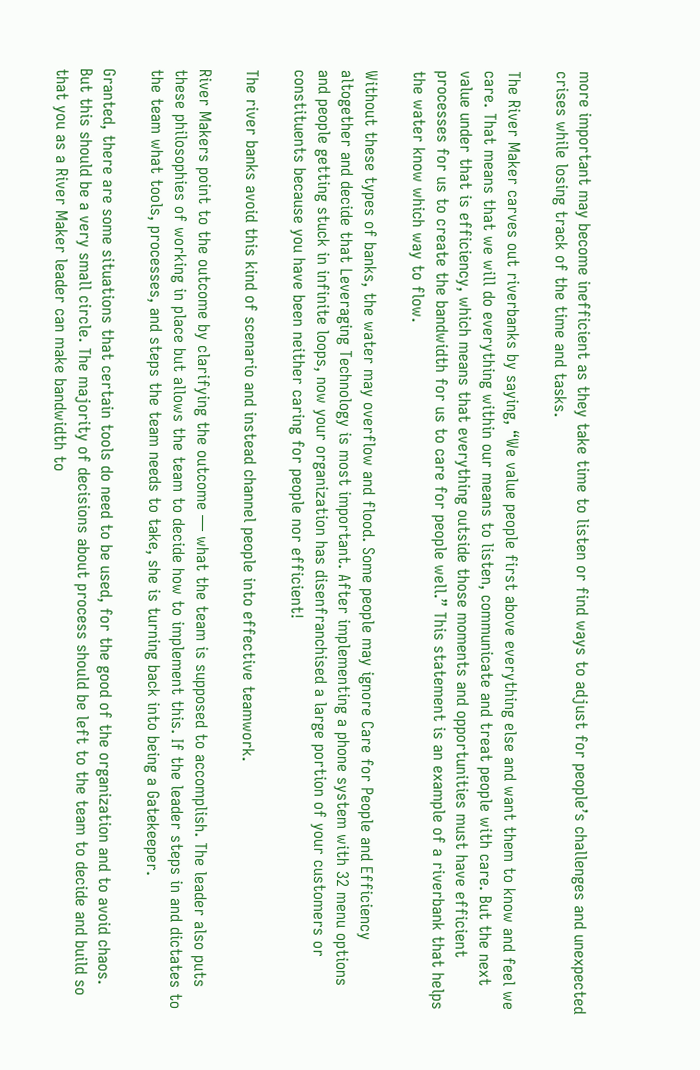more important may become inefficient as they take time to listen or find ways to adjust for people’s challenges and unexpected crises while losing track of the time and tasks.

The River Maker carves out riverbanks by saying, “We value people first above everything else and want them to know and feel we care. That means that we will do everything within our means to listen, communicate and treat people with care. But the next value under that is efficiency, which means that everything outside those moments and opportunities must have efficient processes for us to create the bandwidth for us to care for people well.” This statement is an example of a riverbank that helps the water know which way to flow.

Without these types of banks, the water may overflow and flood. Some people may ignore Care for People and Efficiency altogether and decide that Leveraging Technology is most important. After implementing a phone system with 32 menu options and people getting stuck in infinite loops, now your organization has disenfranchised a large portion of your customers or constituents because you have been neither caring for people nor efficient!

The river banks avoid this kind of scenario and instead channel people into effective teamwork.

River Makers point to the outcome by clarifying the outcome — what the team is supposed to accomplish. The leader also puts these philosophies of working in place but allows the team to decide how to implement this. If the leader steps in and dictates to the team what tools, processes, and steps the team needs to take, she is turning back into being a Gatekeeper.

Granted, there are some situations that certain tools do need to be used, for the good of the organization and to avoid chaos. But this should be a very small circle. The majority of decisions about process should be left to the team to decide and build so that you as a River Maker leader can make bandwidth to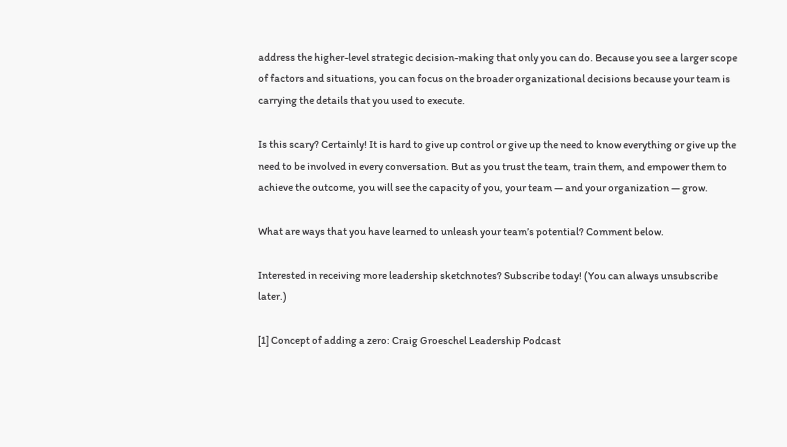address the higher-level strategic decision-making that only you can do. Because you see a larger scope of factors and situations, you can focus on the broader organizational decisions because your team is carrying the details that you used to execute.

Is this scary? Certainly! It is hard to give up control or give up the need to know everything or give up the need to be involved in every conversation. But as you trust the team, train them, and empower them to achieve the outcome, you will see the capacity of you, your team — and your organization — grow.

What are ways that you have learned to unleash your team’s potential? Comment below.

Interested in receiving more leadership sketchnotes? Subscribe today! (You can always unsubscribe later.)

[1] Concept of adding a zero: Craig Groeschel Leadership Podcast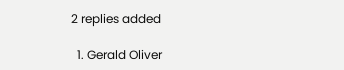2 replies added

  1. Gerald Oliver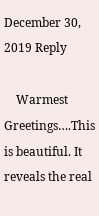December 30, 2019 Reply

    Warmest Greetings….This is beautiful. It reveals the real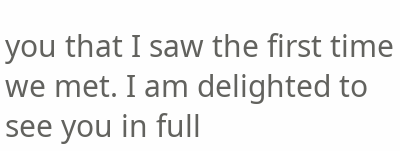you that I saw the first time we met. I am delighted to see you in full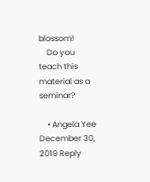blossom!
    Do you teach this material as a seminar?

    • Angela Yee December 30, 2019 Reply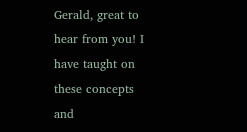Gerald, great to hear from you! I have taught on these concepts and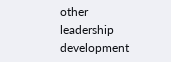other leadership development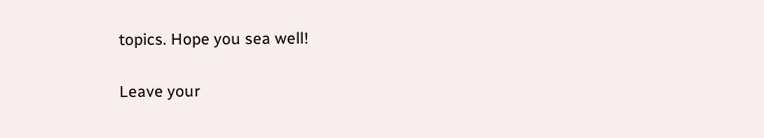topics. Hope you sea well!

Leave your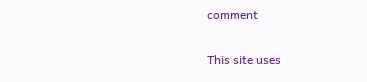comment

This site uses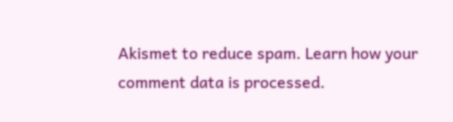Akismet to reduce spam. Learn how your comment data is processed.